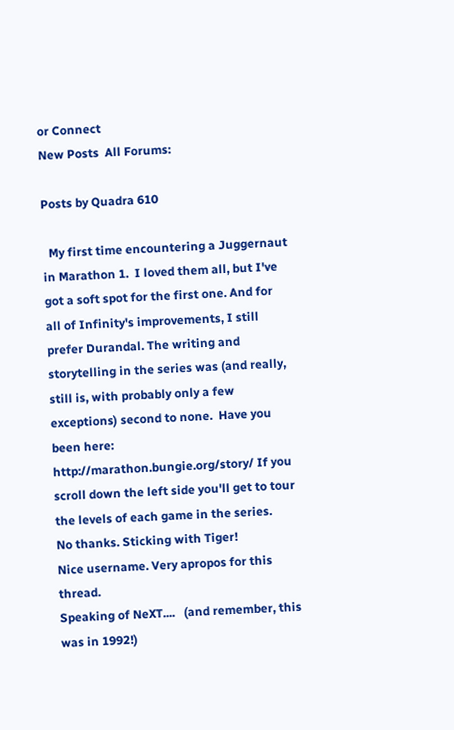or Connect
New Posts  All Forums:

Posts by Quadra 610

  My first time encountering a Juggernaut in Marathon 1.  I loved them all, but I've got a soft spot for the first one. And for all of Infinity's improvements, I still prefer Durandal. The writing and storytelling in the series was (and really, still is, with probably only a few exceptions) second to none.  Have you been here: http://marathon.bungie.org/story/ If you scroll down the left side you'll get to tour the levels of each game in the series.
No thanks. Sticking with Tiger!
Nice username. Very apropos for this thread.
Speaking of NeXT....   (and remember, this was in 1992!)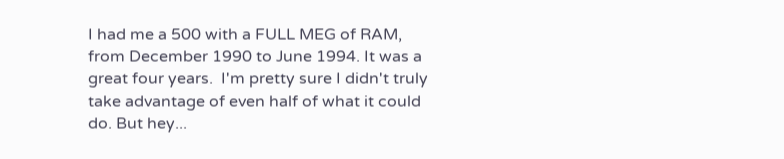I had me a 500 with a FULL MEG of RAM, from December 1990 to June 1994. It was a great four years.  I'm pretty sure I didn't truly take advantage of even half of what it could do. But hey...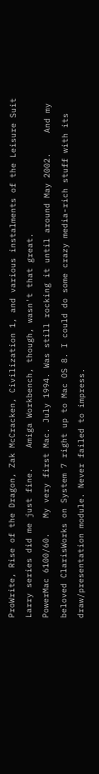ProWrite, Rise of the Dragon, Zak McCracken, Civilization 1, and various instalments of the Leisure Suit Larry series did me just fine.    Amiga Workbench, though, wasn't that great.
PowerMac 6100/60.   My very first Mac. July 1994. Was still rocking it until around May 2002.    And my beloved ClarisWorks on System 7 right up to Mac OS 8. I could do some crazy media-rich stuff with its draw/presentation module. Never failed to impress.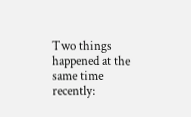Two things happened at the same time recently: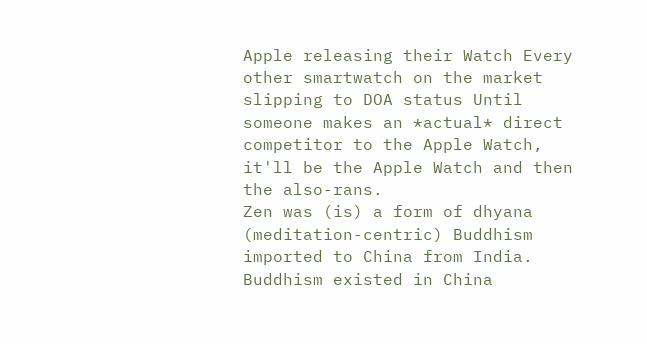Apple releasing their Watch Every other smartwatch on the market slipping to DOA status Until someone makes an *actual* direct competitor to the Apple Watch, it'll be the Apple Watch and then the also-rans.
Zen was (is) a form of dhyana (meditation-centric) Buddhism imported to China from India. Buddhism existed in China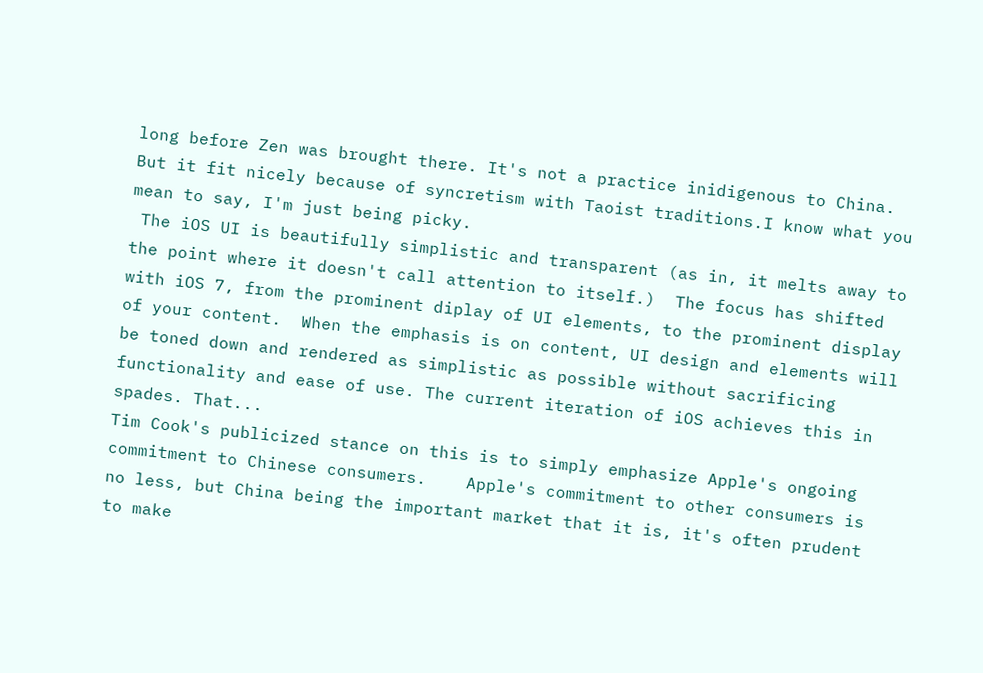long before Zen was brought there. It's not a practice inidigenous to China. But it fit nicely because of syncretism with Taoist traditions.I know what you mean to say, I'm just being picky.
 The iOS UI is beautifully simplistic and transparent (as in, it melts away to the point where it doesn't call attention to itself.)  The focus has shifted with iOS 7, from the prominent diplay of UI elements, to the prominent display of your content.  When the emphasis is on content, UI design and elements will be toned down and rendered as simplistic as possible without sacrificing functionality and ease of use. The current iteration of iOS achieves this in spades. That...
Tim Cook's publicized stance on this is to simply emphasize Apple's ongoing commitment to Chinese consumers.    Apple's commitment to other consumers is no less, but China being the important market that it is, it's often prudent to make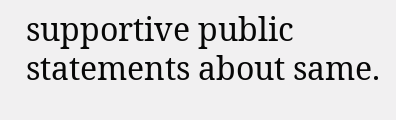supportive public statements about same.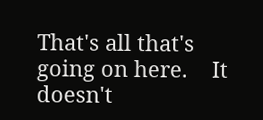That's all that's going on here.    It doesn't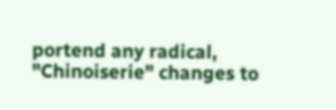portend any radical, "Chinoiserie" changes to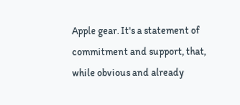Apple gear. It's a statement of commitment and support, that, while obvious and already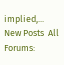implied,...
New Posts  All Forums: